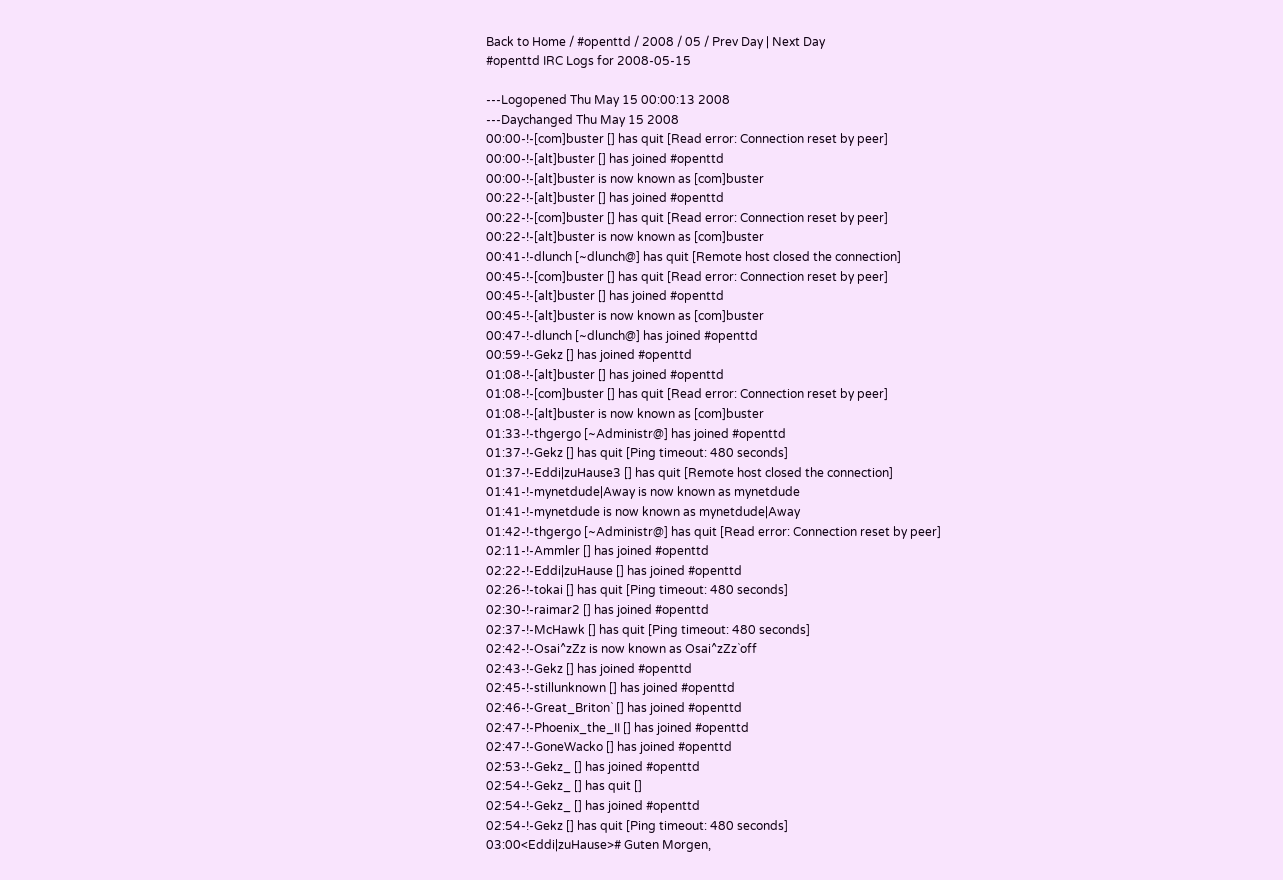Back to Home / #openttd / 2008 / 05 / Prev Day | Next Day
#openttd IRC Logs for 2008-05-15

---Logopened Thu May 15 00:00:13 2008
---Daychanged Thu May 15 2008
00:00-!-[com]buster [] has quit [Read error: Connection reset by peer]
00:00-!-[alt]buster [] has joined #openttd
00:00-!-[alt]buster is now known as [com]buster
00:22-!-[alt]buster [] has joined #openttd
00:22-!-[com]buster [] has quit [Read error: Connection reset by peer]
00:22-!-[alt]buster is now known as [com]buster
00:41-!-dlunch [~dlunch@] has quit [Remote host closed the connection]
00:45-!-[com]buster [] has quit [Read error: Connection reset by peer]
00:45-!-[alt]buster [] has joined #openttd
00:45-!-[alt]buster is now known as [com]buster
00:47-!-dlunch [~dlunch@] has joined #openttd
00:59-!-Gekz [] has joined #openttd
01:08-!-[alt]buster [] has joined #openttd
01:08-!-[com]buster [] has quit [Read error: Connection reset by peer]
01:08-!-[alt]buster is now known as [com]buster
01:33-!-thgergo [~Administr@] has joined #openttd
01:37-!-Gekz [] has quit [Ping timeout: 480 seconds]
01:37-!-Eddi|zuHause3 [] has quit [Remote host closed the connection]
01:41-!-mynetdude|Away is now known as mynetdude
01:41-!-mynetdude is now known as mynetdude|Away
01:42-!-thgergo [~Administr@] has quit [Read error: Connection reset by peer]
02:11-!-Ammler [] has joined #openttd
02:22-!-Eddi|zuHause [] has joined #openttd
02:26-!-tokai [] has quit [Ping timeout: 480 seconds]
02:30-!-raimar2 [] has joined #openttd
02:37-!-McHawk [] has quit [Ping timeout: 480 seconds]
02:42-!-Osai^zZz is now known as Osai^zZz`off
02:43-!-Gekz [] has joined #openttd
02:45-!-stillunknown [] has joined #openttd
02:46-!-Great_Briton` [] has joined #openttd
02:47-!-Phoenix_the_II [] has joined #openttd
02:47-!-GoneWacko [] has joined #openttd
02:53-!-Gekz_ [] has joined #openttd
02:54-!-Gekz_ [] has quit []
02:54-!-Gekz_ [] has joined #openttd
02:54-!-Gekz [] has quit [Ping timeout: 480 seconds]
03:00<Eddi|zuHause># Guten Morgen,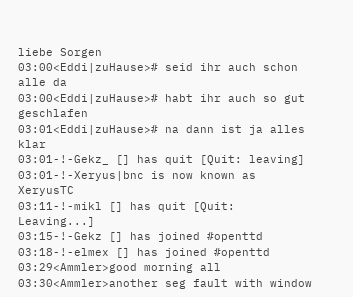liebe Sorgen
03:00<Eddi|zuHause># seid ihr auch schon alle da
03:00<Eddi|zuHause># habt ihr auch so gut geschlafen
03:01<Eddi|zuHause># na dann ist ja alles klar
03:01-!-Gekz_ [] has quit [Quit: leaving]
03:01-!-Xeryus|bnc is now known as XeryusTC
03:11-!-mikl [] has quit [Quit: Leaving...]
03:15-!-Gekz [] has joined #openttd
03:18-!-elmex [] has joined #openttd
03:29<Ammler>good morning all
03:30<Ammler>another seg fault with window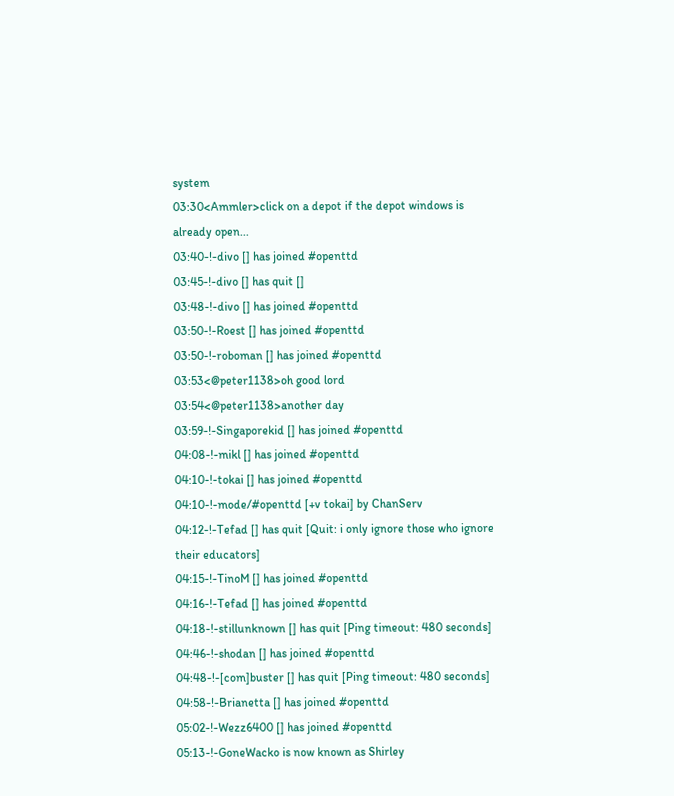system
03:30<Ammler>click on a depot if the depot windows is already open...
03:40-!-divo [] has joined #openttd
03:45-!-divo [] has quit []
03:48-!-divo [] has joined #openttd
03:50-!-Roest [] has joined #openttd
03:50-!-roboman [] has joined #openttd
03:53<@peter1138>oh good lord
03:54<@peter1138>another day
03:59-!-Singaporekid [] has joined #openttd
04:08-!-mikl [] has joined #openttd
04:10-!-tokai [] has joined #openttd
04:10-!-mode/#openttd [+v tokai] by ChanServ
04:12-!-Tefad [] has quit [Quit: i only ignore those who ignore their educators]
04:15-!-TinoM [] has joined #openttd
04:16-!-Tefad [] has joined #openttd
04:18-!-stillunknown [] has quit [Ping timeout: 480 seconds]
04:46-!-shodan [] has joined #openttd
04:48-!-[com]buster [] has quit [Ping timeout: 480 seconds]
04:58-!-Brianetta [] has joined #openttd
05:02-!-Wezz6400 [] has joined #openttd
05:13-!-GoneWacko is now known as Shirley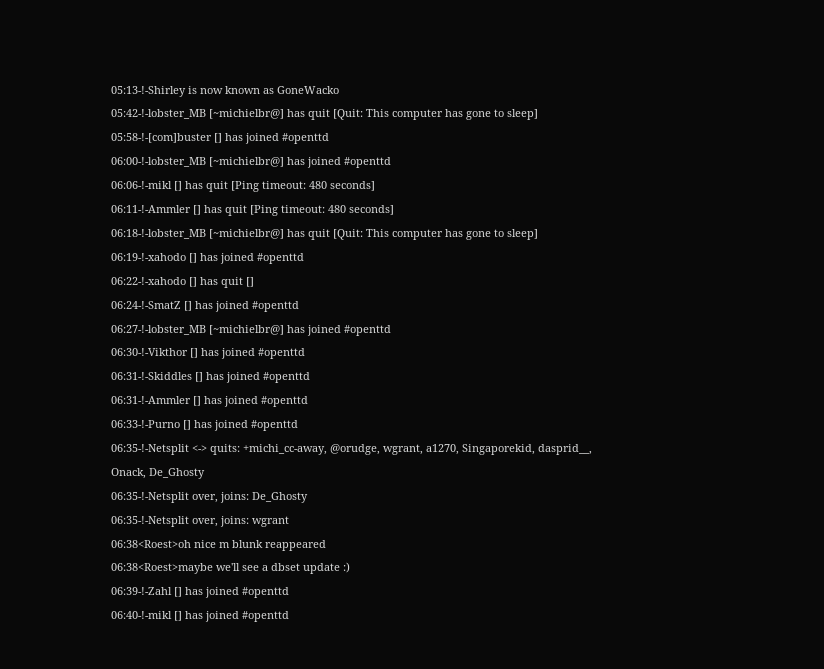05:13-!-Shirley is now known as GoneWacko
05:42-!-lobster_MB [~michielbr@] has quit [Quit: This computer has gone to sleep]
05:58-!-[com]buster [] has joined #openttd
06:00-!-lobster_MB [~michielbr@] has joined #openttd
06:06-!-mikl [] has quit [Ping timeout: 480 seconds]
06:11-!-Ammler [] has quit [Ping timeout: 480 seconds]
06:18-!-lobster_MB [~michielbr@] has quit [Quit: This computer has gone to sleep]
06:19-!-xahodo [] has joined #openttd
06:22-!-xahodo [] has quit []
06:24-!-SmatZ [] has joined #openttd
06:27-!-lobster_MB [~michielbr@] has joined #openttd
06:30-!-Vikthor [] has joined #openttd
06:31-!-Skiddles [] has joined #openttd
06:31-!-Ammler [] has joined #openttd
06:33-!-Purno [] has joined #openttd
06:35-!-Netsplit <-> quits: +michi_cc-away, @orudge, wgrant, a1270, Singaporekid, dasprid__, Onack, De_Ghosty
06:35-!-Netsplit over, joins: De_Ghosty
06:35-!-Netsplit over, joins: wgrant
06:38<Roest>oh nice m blunk reappeared
06:38<Roest>maybe we'll see a dbset update :)
06:39-!-Zahl [] has joined #openttd
06:40-!-mikl [] has joined #openttd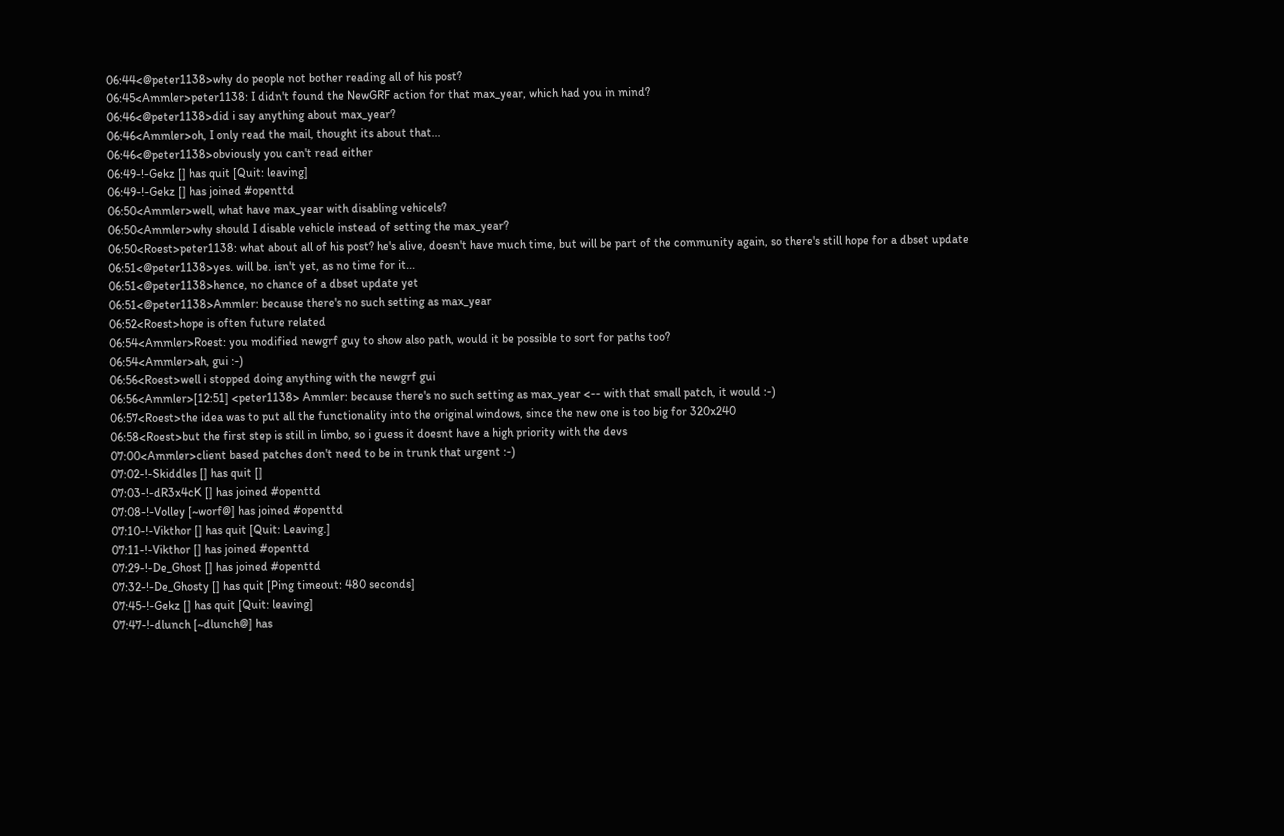06:44<@peter1138>why do people not bother reading all of his post?
06:45<Ammler>peter1138: I didn't found the NewGRF action for that max_year, which had you in mind?
06:46<@peter1138>did i say anything about max_year?
06:46<Ammler>oh, I only read the mail, thought its about that...
06:46<@peter1138>obviously you can't read either
06:49-!-Gekz [] has quit [Quit: leaving]
06:49-!-Gekz [] has joined #openttd
06:50<Ammler>well, what have max_year with disabling vehicels?
06:50<Ammler>why should I disable vehicle instead of setting the max_year?
06:50<Roest>peter1138: what about all of his post? he's alive, doesn't have much time, but will be part of the community again, so there's still hope for a dbset update
06:51<@peter1138>yes. will be. isn't yet, as no time for it...
06:51<@peter1138>hence, no chance of a dbset update yet
06:51<@peter1138>Ammler: because there's no such setting as max_year
06:52<Roest>hope is often future related
06:54<Ammler>Roest: you modified newgrf guy to show also path, would it be possible to sort for paths too?
06:54<Ammler>ah, gui :-)
06:56<Roest>well i stopped doing anything with the newgrf gui
06:56<Ammler>[12:51] <peter1138> Ammler: because there's no such setting as max_year <-- with that small patch, it would :-)
06:57<Roest>the idea was to put all the functionality into the original windows, since the new one is too big for 320x240
06:58<Roest>but the first step is still in limbo, so i guess it doesnt have a high priority with the devs
07:00<Ammler>client based patches don't need to be in trunk that urgent :-)
07:02-!-Skiddles [] has quit []
07:03-!-dR3x4cK [] has joined #openttd
07:08-!-Volley [~worf@] has joined #openttd
07:10-!-Vikthor [] has quit [Quit: Leaving.]
07:11-!-Vikthor [] has joined #openttd
07:29-!-De_Ghost [] has joined #openttd
07:32-!-De_Ghosty [] has quit [Ping timeout: 480 seconds]
07:45-!-Gekz [] has quit [Quit: leaving]
07:47-!-dlunch [~dlunch@] has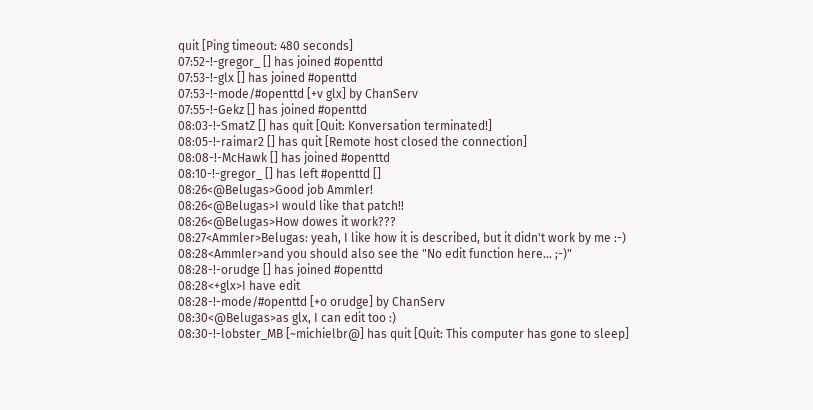quit [Ping timeout: 480 seconds]
07:52-!-gregor_ [] has joined #openttd
07:53-!-glx [] has joined #openttd
07:53-!-mode/#openttd [+v glx] by ChanServ
07:55-!-Gekz [] has joined #openttd
08:03-!-SmatZ [] has quit [Quit: Konversation terminated!]
08:05-!-raimar2 [] has quit [Remote host closed the connection]
08:08-!-McHawk [] has joined #openttd
08:10-!-gregor_ [] has left #openttd []
08:26<@Belugas>Good job Ammler!
08:26<@Belugas>I would like that patch!!
08:26<@Belugas>How dowes it work???
08:27<Ammler>Belugas: yeah, I like how it is described, but it didn't work by me :-)
08:28<Ammler>and you should also see the "No edit function here... ;-)"
08:28-!-orudge [] has joined #openttd
08:28<+glx>I have edit
08:28-!-mode/#openttd [+o orudge] by ChanServ
08:30<@Belugas>as glx, I can edit too :)
08:30-!-lobster_MB [~michielbr@] has quit [Quit: This computer has gone to sleep]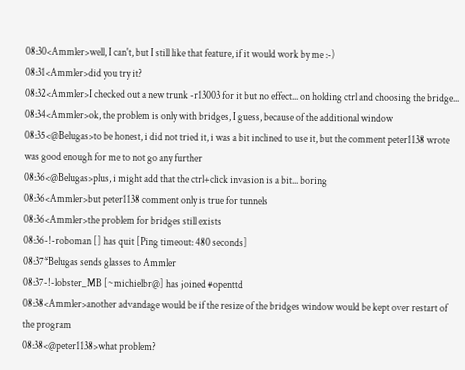08:30<Ammler>well, I can't, but I still like that feature, if it would work by me :-)
08:31<Ammler>did you try it?
08:32<Ammler>I checked out a new trunk -r13003 for it but no effect... on holding ctrl and choosing the bridge...
08:34<Ammler>ok, the problem is only with bridges, I guess, because of the additional window
08:35<@Belugas>to be honest, i did not tried it, i was a bit inclined to use it, but the comment peter1138 wrote was good enough for me to not go any further
08:36<@Belugas>plus, i might add that the ctrl+click invasion is a bit... boring
08:36<Ammler>but peter1138 comment only is true for tunnels
08:36<Ammler>the problem for bridges still exists
08:36-!-roboman [] has quit [Ping timeout: 480 seconds]
08:37*Belugas sends glasses to Ammler
08:37-!-lobster_MB [~michielbr@] has joined #openttd
08:38<Ammler>another advandage would be if the resize of the bridges window would be kept over restart of the program
08:38<@peter1138>what problem?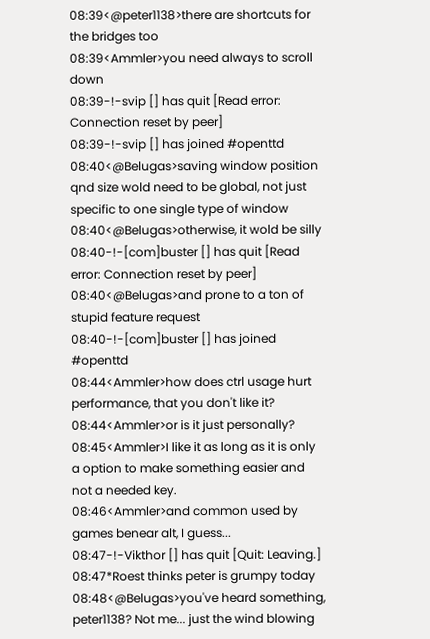08:39<@peter1138>there are shortcuts for the bridges too
08:39<Ammler>you need always to scroll down
08:39-!-svip [] has quit [Read error: Connection reset by peer]
08:39-!-svip [] has joined #openttd
08:40<@Belugas>saving window position qnd size wold need to be global, not just specific to one single type of window
08:40<@Belugas>otherwise, it wold be silly
08:40-!-[com]buster [] has quit [Read error: Connection reset by peer]
08:40<@Belugas>and prone to a ton of stupid feature request
08:40-!-[com]buster [] has joined #openttd
08:44<Ammler>how does ctrl usage hurt performance, that you don't like it?
08:44<Ammler>or is it just personally?
08:45<Ammler>I like it as long as it is only a option to make something easier and not a needed key.
08:46<Ammler>and common used by games benear alt, I guess...
08:47-!-Vikthor [] has quit [Quit: Leaving.]
08:47*Roest thinks peter is grumpy today
08:48<@Belugas>you've heard something, peter1138? Not me... just the wind blowing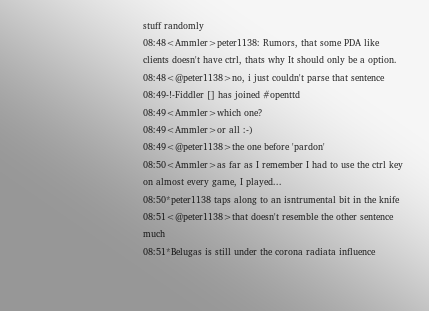stuff randomly
08:48<Ammler>peter1138: Rumors, that some PDA like clients doesn't have ctrl, thats why It should only be a option.
08:48<@peter1138>no, i just couldn't parse that sentence
08:49-!-Fiddler [] has joined #openttd
08:49<Ammler>which one?
08:49<Ammler>or all :-)
08:49<@peter1138>the one before 'pardon'
08:50<Ammler>as far as I remember I had to use the ctrl key on almost every game, I played...
08:50*peter1138 taps along to an isntrumental bit in the knife
08:51<@peter1138>that doesn't resemble the other sentence much
08:51*Belugas is still under the corona radiata influence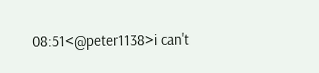08:51<@peter1138>i can't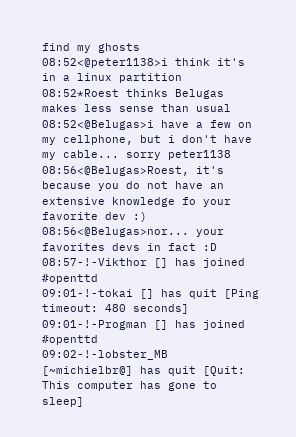find my ghosts
08:52<@peter1138>i think it's in a linux partition
08:52*Roest thinks Belugas makes less sense than usual
08:52<@Belugas>i have a few on my cellphone, but i don't have my cable... sorry peter1138
08:56<@Belugas>Roest, it's because you do not have an extensive knowledge fo your favorite dev :)
08:56<@Belugas>nor... your favorites devs in fact :D
08:57-!-Vikthor [] has joined #openttd
09:01-!-tokai [] has quit [Ping timeout: 480 seconds]
09:01-!-Progman [] has joined #openttd
09:02-!-lobster_MB [~michielbr@] has quit [Quit: This computer has gone to sleep]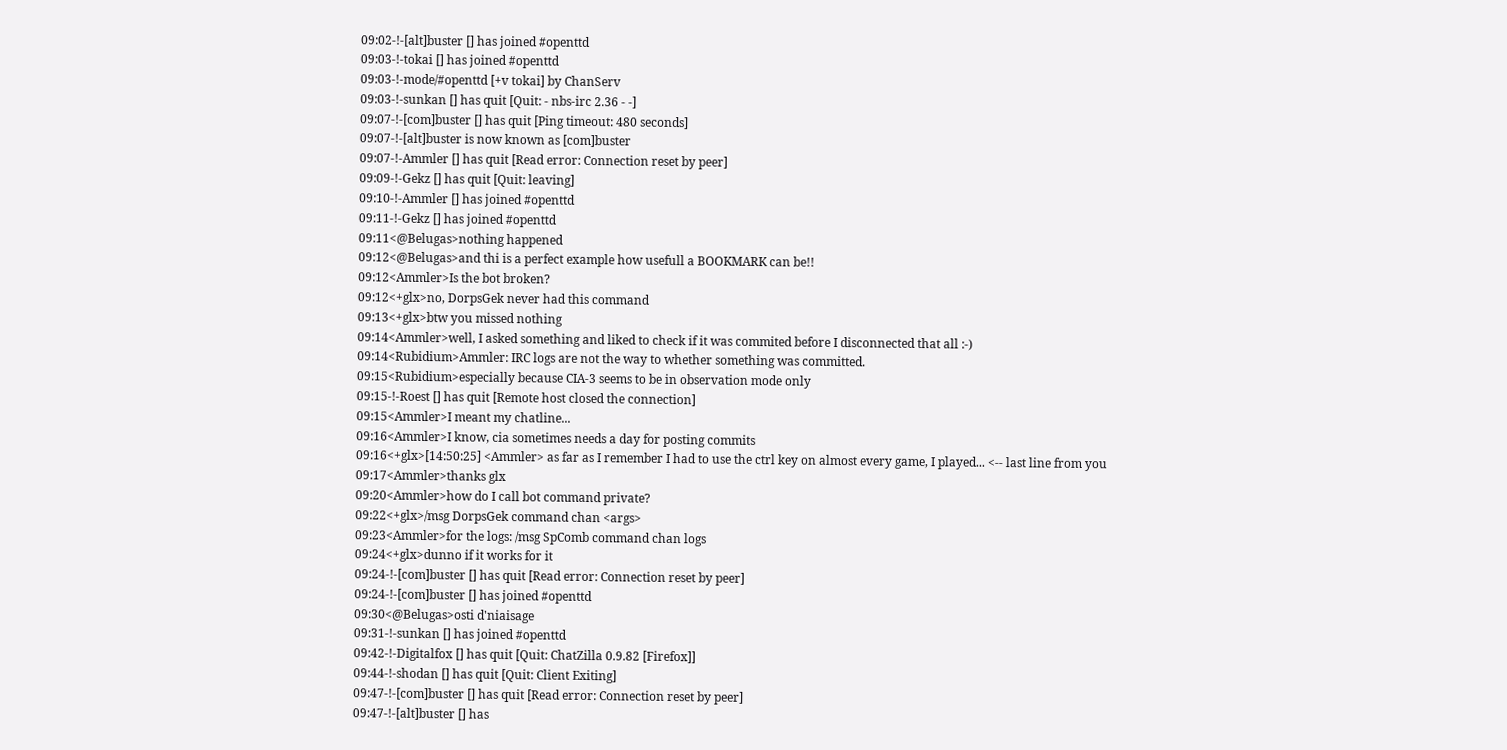09:02-!-[alt]buster [] has joined #openttd
09:03-!-tokai [] has joined #openttd
09:03-!-mode/#openttd [+v tokai] by ChanServ
09:03-!-sunkan [] has quit [Quit: - nbs-irc 2.36 - -]
09:07-!-[com]buster [] has quit [Ping timeout: 480 seconds]
09:07-!-[alt]buster is now known as [com]buster
09:07-!-Ammler [] has quit [Read error: Connection reset by peer]
09:09-!-Gekz [] has quit [Quit: leaving]
09:10-!-Ammler [] has joined #openttd
09:11-!-Gekz [] has joined #openttd
09:11<@Belugas>nothing happened
09:12<@Belugas>and thi is a perfect example how usefull a BOOKMARK can be!!
09:12<Ammler>Is the bot broken?
09:12<+glx>no, DorpsGek never had this command
09:13<+glx>btw you missed nothing
09:14<Ammler>well, I asked something and liked to check if it was commited before I disconnected that all :-)
09:14<Rubidium>Ammler: IRC logs are not the way to whether something was committed.
09:15<Rubidium>especially because CIA-3 seems to be in observation mode only
09:15-!-Roest [] has quit [Remote host closed the connection]
09:15<Ammler>I meant my chatline...
09:16<Ammler>I know, cia sometimes needs a day for posting commits
09:16<+glx>[14:50:25] <Ammler> as far as I remember I had to use the ctrl key on almost every game, I played... <-- last line from you
09:17<Ammler>thanks glx
09:20<Ammler>how do I call bot command private?
09:22<+glx>/msg DorpsGek command chan <args>
09:23<Ammler>for the logs: /msg SpComb command chan logs
09:24<+glx>dunno if it works for it
09:24-!-[com]buster [] has quit [Read error: Connection reset by peer]
09:24-!-[com]buster [] has joined #openttd
09:30<@Belugas>osti d'niaisage
09:31-!-sunkan [] has joined #openttd
09:42-!-Digitalfox [] has quit [Quit: ChatZilla 0.9.82 [Firefox]]
09:44-!-shodan [] has quit [Quit: Client Exiting]
09:47-!-[com]buster [] has quit [Read error: Connection reset by peer]
09:47-!-[alt]buster [] has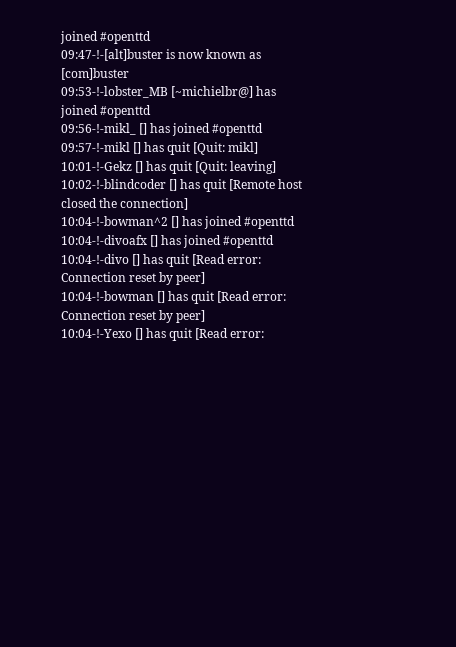joined #openttd
09:47-!-[alt]buster is now known as [com]buster
09:53-!-lobster_MB [~michielbr@] has joined #openttd
09:56-!-mikl_ [] has joined #openttd
09:57-!-mikl [] has quit [Quit: mikl]
10:01-!-Gekz [] has quit [Quit: leaving]
10:02-!-blindcoder [] has quit [Remote host closed the connection]
10:04-!-bowman^2 [] has joined #openttd
10:04-!-divoafx [] has joined #openttd
10:04-!-divo [] has quit [Read error: Connection reset by peer]
10:04-!-bowman [] has quit [Read error: Connection reset by peer]
10:04-!-Yexo [] has quit [Read error: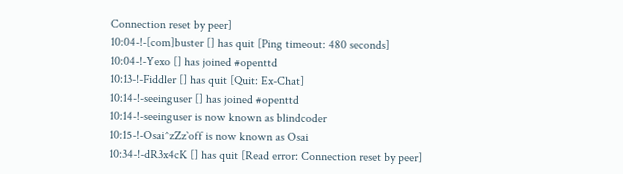Connection reset by peer]
10:04-!-[com]buster [] has quit [Ping timeout: 480 seconds]
10:04-!-Yexo [] has joined #openttd
10:13-!-Fiddler [] has quit [Quit: Ex-Chat]
10:14-!-seeinguser [] has joined #openttd
10:14-!-seeinguser is now known as blindcoder
10:15-!-Osai^zZz`off is now known as Osai
10:34-!-dR3x4cK [] has quit [Read error: Connection reset by peer]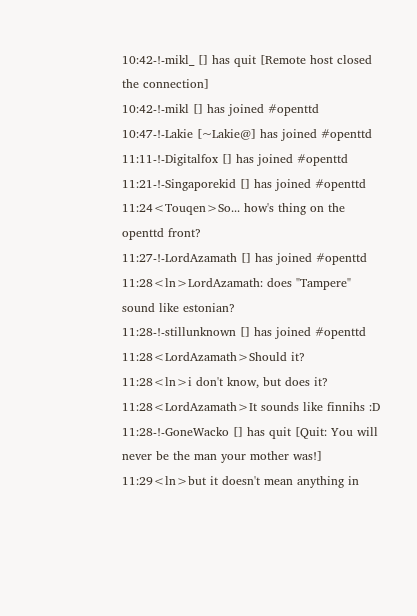10:42-!-mikl_ [] has quit [Remote host closed the connection]
10:42-!-mikl [] has joined #openttd
10:47-!-Lakie [~Lakie@] has joined #openttd
11:11-!-Digitalfox [] has joined #openttd
11:21-!-Singaporekid [] has joined #openttd
11:24<Touqen>So... how's thing on the openttd front?
11:27-!-LordAzamath [] has joined #openttd
11:28<ln>LordAzamath: does "Tampere" sound like estonian?
11:28-!-stillunknown [] has joined #openttd
11:28<LordAzamath>Should it?
11:28<ln>i don't know, but does it?
11:28<LordAzamath>It sounds like finnihs :D
11:28-!-GoneWacko [] has quit [Quit: You will never be the man your mother was!]
11:29<ln>but it doesn't mean anything in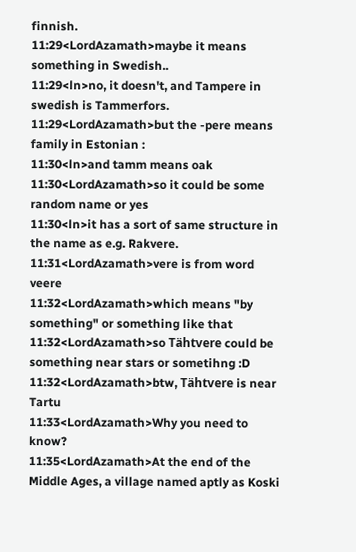finnish.
11:29<LordAzamath>maybe it means something in Swedish..
11:29<ln>no, it doesn't, and Tampere in swedish is Tammerfors.
11:29<LordAzamath>but the -pere means family in Estonian :
11:30<ln>and tamm means oak
11:30<LordAzamath>so it could be some random name or yes
11:30<ln>it has a sort of same structure in the name as e.g. Rakvere.
11:31<LordAzamath>vere is from word veere
11:32<LordAzamath>which means "by something" or something like that
11:32<LordAzamath>so Tähtvere could be something near stars or sometihng :D
11:32<LordAzamath>btw, Tähtvere is near Tartu
11:33<LordAzamath>Why you need to know?
11:35<LordAzamath>At the end of the Middle Ages, a village named aptly as Koski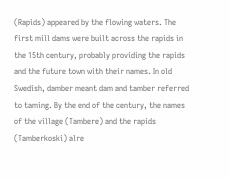(Rapids) appeared by the flowing waters. The first mill dams were built across the rapids in the 15th century, probably providing the rapids and the future town with their names. In old Swedish, damber meant dam and tamber referred to taming. By the end of the century, the names of the village (Tambere) and the rapids (Tamberkoski) alre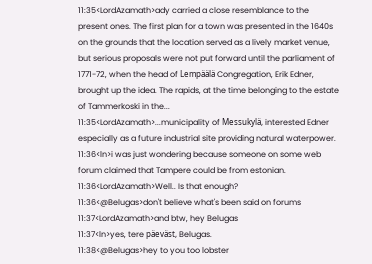11:35<LordAzamath>ady carried a close resemblance to the present ones. The first plan for a town was presented in the 1640s on the grounds that the location served as a lively market venue, but serious proposals were not put forward until the parliament of 1771-72, when the head of Lempäälä Congregation, Erik Edner, brought up the idea. The rapids, at the time belonging to the estate of Tammerkoski in the...
11:35<LordAzamath>...municipality of Messukylä, interested Edner especially as a future industrial site providing natural waterpower.
11:36<ln>i was just wondering because someone on some web forum claimed that Tampere could be from estonian.
11:36<LordAzamath>Well.. Is that enough?
11:36<@Belugas>don't believe what's been said on forums
11:37<LordAzamath>and btw, hey Belugas
11:37<ln>yes, tere päeväst, Belugas.
11:38<@Belugas>hey to you too lobster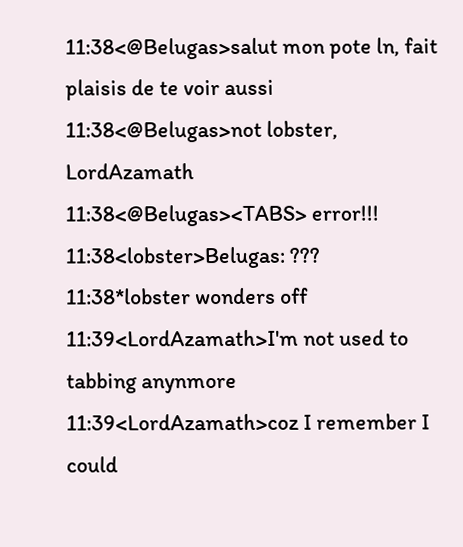11:38<@Belugas>salut mon pote ln, fait plaisis de te voir aussi
11:38<@Belugas>not lobster, LordAzamath
11:38<@Belugas><TABS> error!!!
11:38<lobster>Belugas: ???
11:38*lobster wonders off
11:39<LordAzamath>I'm not used to tabbing anynmore
11:39<LordAzamath>coz I remember I could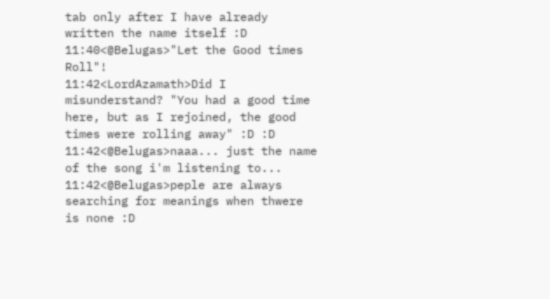tab only after I have already written the name itself :D
11:40<@Belugas>"Let the Good times Roll"!
11:42<LordAzamath>Did I misunderstand? "You had a good time here, but as I rejoined, the good times were rolling away" :D :D
11:42<@Belugas>naaa... just the name of the song i'm listening to...
11:42<@Belugas>peple are always searching for meanings when thwere is none :D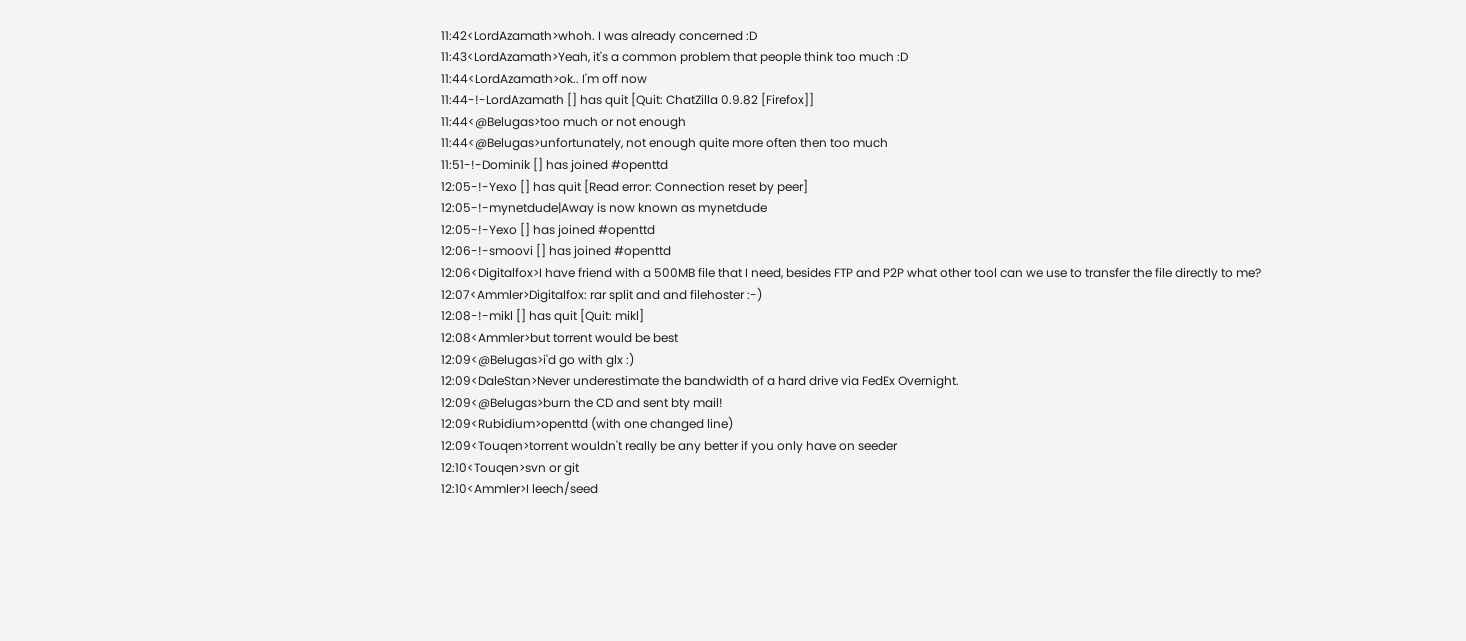11:42<LordAzamath>whoh. I was already concerned :D
11:43<LordAzamath>Yeah, it's a common problem that people think too much :D
11:44<LordAzamath>ok.. I'm off now
11:44-!-LordAzamath [] has quit [Quit: ChatZilla 0.9.82 [Firefox]]
11:44<@Belugas>too much or not enough
11:44<@Belugas>unfortunately, not enough quite more often then too much
11:51-!-Dominik [] has joined #openttd
12:05-!-Yexo [] has quit [Read error: Connection reset by peer]
12:05-!-mynetdude|Away is now known as mynetdude
12:05-!-Yexo [] has joined #openttd
12:06-!-smoovi [] has joined #openttd
12:06<Digitalfox>I have friend with a 500MB file that I need, besides FTP and P2P what other tool can we use to transfer the file directly to me?
12:07<Ammler>Digitalfox: rar split and and filehoster :-)
12:08-!-mikl [] has quit [Quit: mikl]
12:08<Ammler>but torrent would be best
12:09<@Belugas>i'd go with glx :)
12:09<DaleStan>Never underestimate the bandwidth of a hard drive via FedEx Overnight.
12:09<@Belugas>burn the CD and sent bty mail!
12:09<Rubidium>openttd (with one changed line)
12:09<Touqen>torrent wouldn't really be any better if you only have on seeder
12:10<Touqen>svn or git
12:10<Ammler>I leech/seed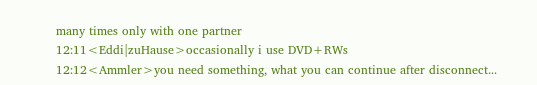many times only with one partner
12:11<Eddi|zuHause>occasionally i use DVD+RWs
12:12<Ammler>you need something, what you can continue after disconnect...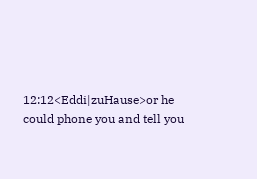12:12<Eddi|zuHause>or he could phone you and tell you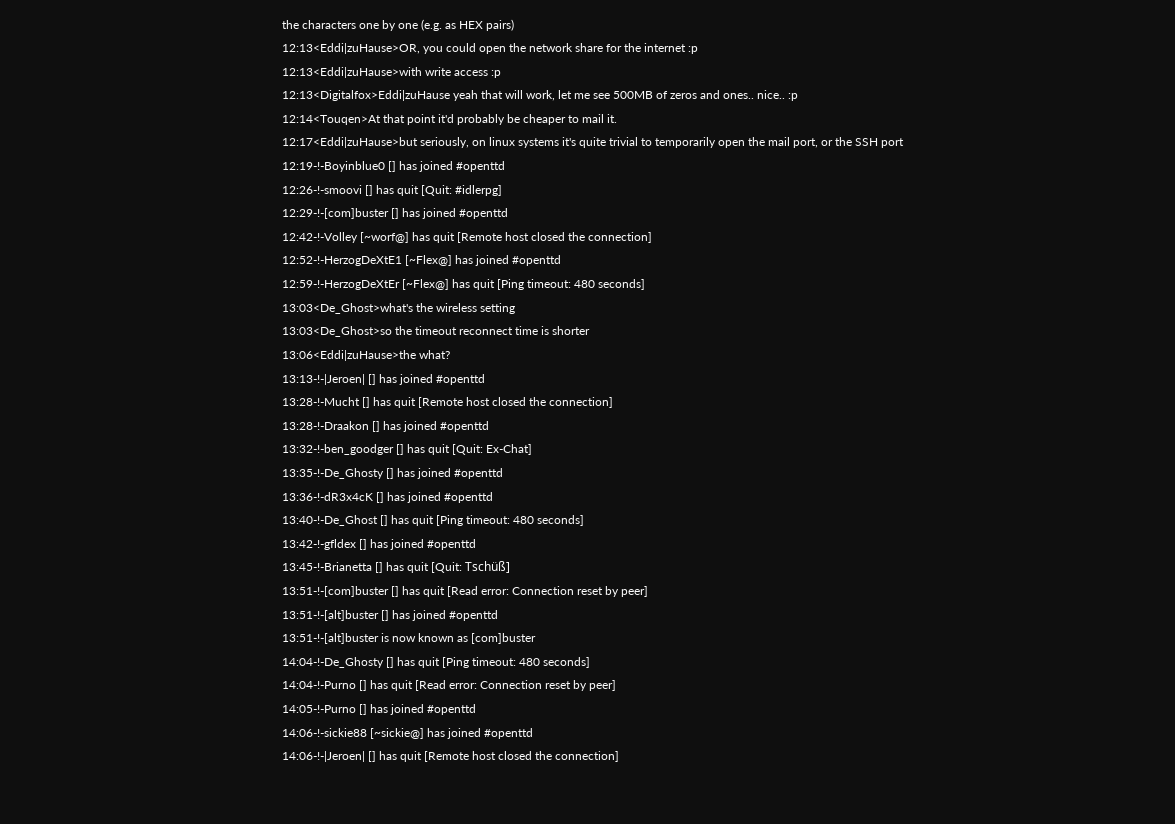the characters one by one (e.g. as HEX pairs)
12:13<Eddi|zuHause>OR, you could open the network share for the internet :p
12:13<Eddi|zuHause>with write access :p
12:13<Digitalfox>Eddi|zuHause yeah that will work, let me see 500MB of zeros and ones.. nice.. :p
12:14<Touqen>At that point it'd probably be cheaper to mail it.
12:17<Eddi|zuHause>but seriously, on linux systems it's quite trivial to temporarily open the mail port, or the SSH port
12:19-!-Boyinblue0 [] has joined #openttd
12:26-!-smoovi [] has quit [Quit: #idlerpg]
12:29-!-[com]buster [] has joined #openttd
12:42-!-Volley [~worf@] has quit [Remote host closed the connection]
12:52-!-HerzogDeXtE1 [~Flex@] has joined #openttd
12:59-!-HerzogDeXtEr [~Flex@] has quit [Ping timeout: 480 seconds]
13:03<De_Ghost>what's the wireless setting
13:03<De_Ghost>so the timeout reconnect time is shorter
13:06<Eddi|zuHause>the what?
13:13-!-|Jeroen| [] has joined #openttd
13:28-!-Mucht [] has quit [Remote host closed the connection]
13:28-!-Draakon [] has joined #openttd
13:32-!-ben_goodger [] has quit [Quit: Ex-Chat]
13:35-!-De_Ghosty [] has joined #openttd
13:36-!-dR3x4cK [] has joined #openttd
13:40-!-De_Ghost [] has quit [Ping timeout: 480 seconds]
13:42-!-gfldex [] has joined #openttd
13:45-!-Brianetta [] has quit [Quit: Tschüß]
13:51-!-[com]buster [] has quit [Read error: Connection reset by peer]
13:51-!-[alt]buster [] has joined #openttd
13:51-!-[alt]buster is now known as [com]buster
14:04-!-De_Ghosty [] has quit [Ping timeout: 480 seconds]
14:04-!-Purno [] has quit [Read error: Connection reset by peer]
14:05-!-Purno [] has joined #openttd
14:06-!-sickie88 [~sickie@] has joined #openttd
14:06-!-|Jeroen| [] has quit [Remote host closed the connection]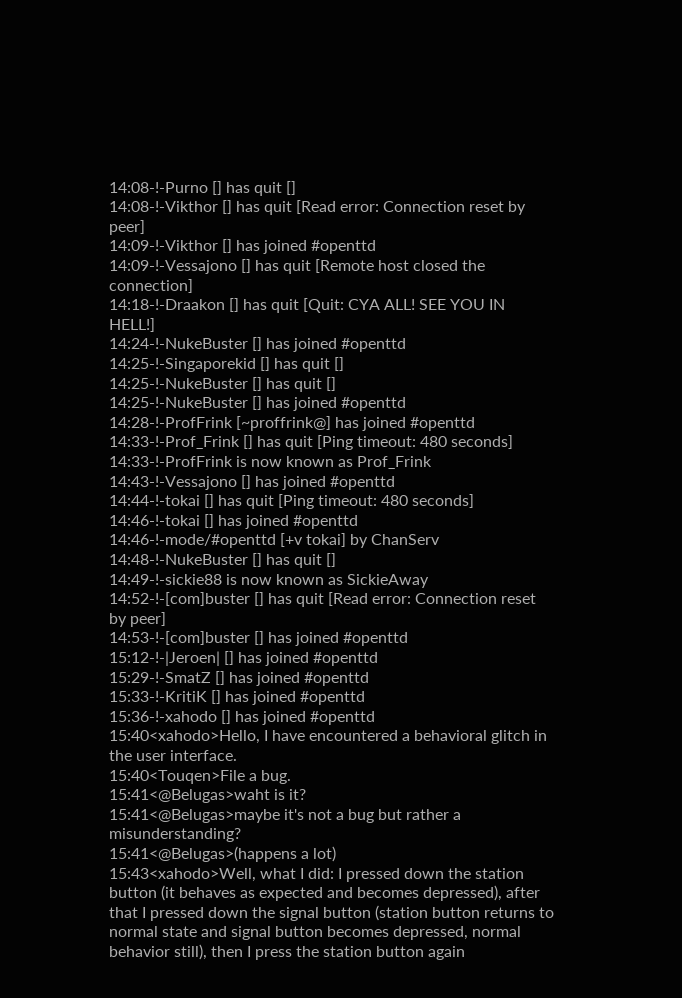14:08-!-Purno [] has quit []
14:08-!-Vikthor [] has quit [Read error: Connection reset by peer]
14:09-!-Vikthor [] has joined #openttd
14:09-!-Vessajono [] has quit [Remote host closed the connection]
14:18-!-Draakon [] has quit [Quit: CYA ALL! SEE YOU IN HELL!]
14:24-!-NukeBuster [] has joined #openttd
14:25-!-Singaporekid [] has quit []
14:25-!-NukeBuster [] has quit []
14:25-!-NukeBuster [] has joined #openttd
14:28-!-ProfFrink [~proffrink@] has joined #openttd
14:33-!-Prof_Frink [] has quit [Ping timeout: 480 seconds]
14:33-!-ProfFrink is now known as Prof_Frink
14:43-!-Vessajono [] has joined #openttd
14:44-!-tokai [] has quit [Ping timeout: 480 seconds]
14:46-!-tokai [] has joined #openttd
14:46-!-mode/#openttd [+v tokai] by ChanServ
14:48-!-NukeBuster [] has quit []
14:49-!-sickie88 is now known as SickieAway
14:52-!-[com]buster [] has quit [Read error: Connection reset by peer]
14:53-!-[com]buster [] has joined #openttd
15:12-!-|Jeroen| [] has joined #openttd
15:29-!-SmatZ [] has joined #openttd
15:33-!-KritiK [] has joined #openttd
15:36-!-xahodo [] has joined #openttd
15:40<xahodo>Hello, I have encountered a behavioral glitch in the user interface.
15:40<Touqen>File a bug.
15:41<@Belugas>waht is it?
15:41<@Belugas>maybe it's not a bug but rather a misunderstanding?
15:41<@Belugas>(happens a lot)
15:43<xahodo>Well, what I did: I pressed down the station button (it behaves as expected and becomes depressed), after that I pressed down the signal button (station button returns to normal state and signal button becomes depressed, normal behavior still), then I press the station button again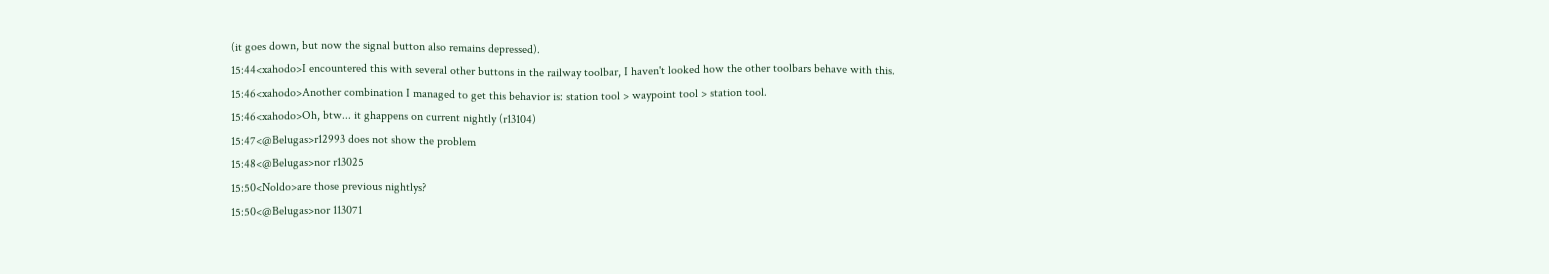(it goes down, but now the signal button also remains depressed).
15:44<xahodo>I encountered this with several other buttons in the railway toolbar, I haven't looked how the other toolbars behave with this.
15:46<xahodo>Another combination I managed to get this behavior is: station tool > waypoint tool > station tool.
15:46<xahodo>Oh, btw... it ghappens on current nightly (r13104)
15:47<@Belugas>r12993 does not show the problem
15:48<@Belugas>nor r13025
15:50<Noldo>are those previous nightlys?
15:50<@Belugas>nor 113071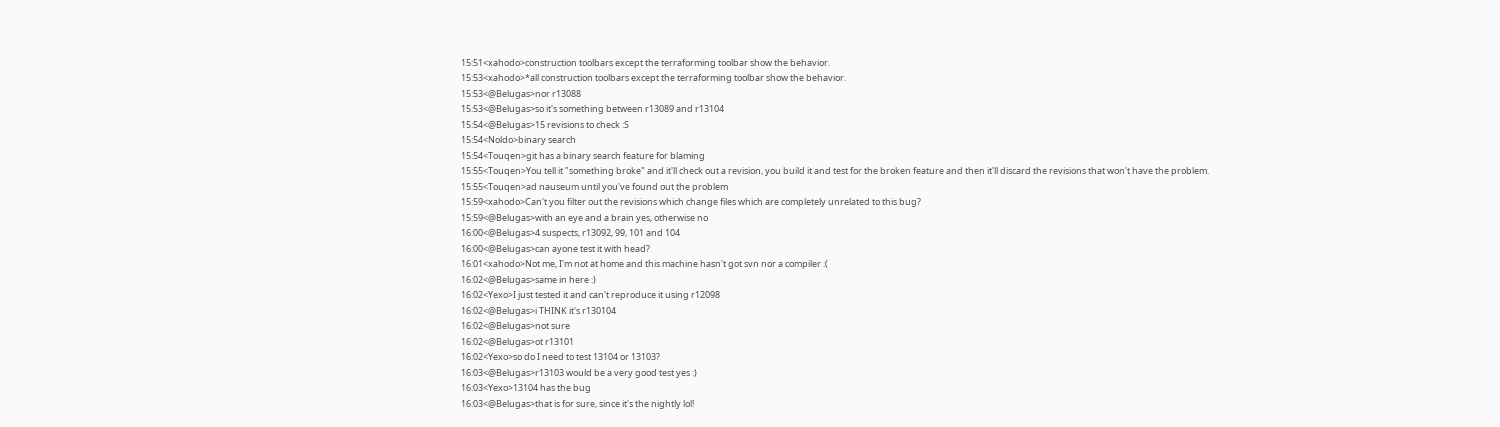15:51<xahodo>construction toolbars except the terraforming toolbar show the behavior.
15:53<xahodo>*all construction toolbars except the terraforming toolbar show the behavior.
15:53<@Belugas>nor r13088
15:53<@Belugas>so it's something between r13089 and r13104
15:54<@Belugas>15 revisions to check :S
15:54<Noldo>binary search
15:54<Touqen>git has a binary search feature for blaming
15:55<Touqen>You tell it "something broke" and it'll check out a revision, you build it and test for the broken feature and then it'll discard the revisions that won't have the problem.
15:55<Touqen>ad nauseum until you've found out the problem
15:59<xahodo>Can't you filter out the revisions which change files which are completely unrelated to this bug?
15:59<@Belugas>with an eye and a brain yes, otherwise no
16:00<@Belugas>4 suspects, r13092, 99, 101 and 104
16:00<@Belugas>can ayone test it with head?
16:01<xahodo>Not me, I'm not at home and this machine hasn't got svn nor a compiler :(
16:02<@Belugas>same in here :)
16:02<Yexo>I just tested it and can't reproduce it using r12098
16:02<@Belugas>i THINK it's r130104
16:02<@Belugas>not sure
16:02<@Belugas>ot r13101
16:02<Yexo>so do I need to test 13104 or 13103?
16:03<@Belugas>r13103 would be a very good test yes :)
16:03<Yexo>13104 has the bug
16:03<@Belugas>that is for sure, since it's the nightly lol!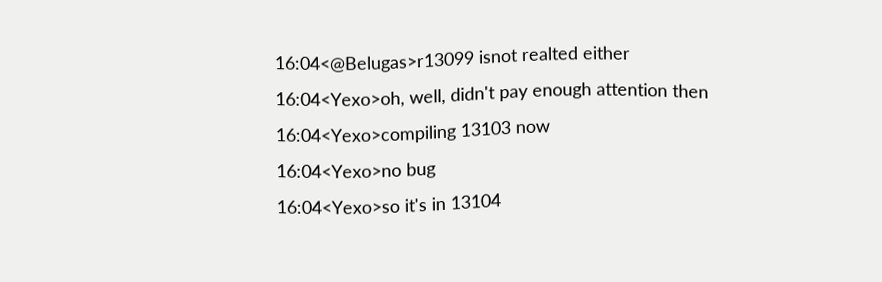16:04<@Belugas>r13099 isnot realted either
16:04<Yexo>oh, well, didn't pay enough attention then
16:04<Yexo>compiling 13103 now
16:04<Yexo>no bug
16:04<Yexo>so it's in 13104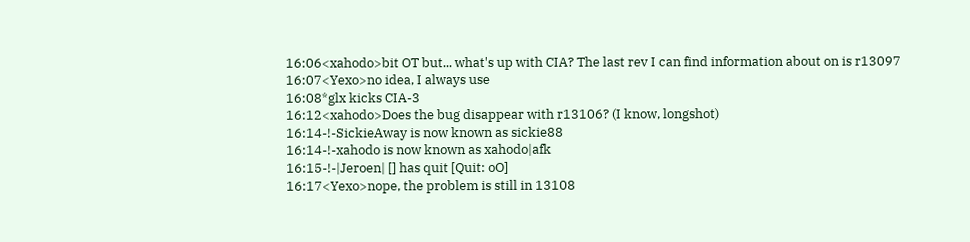16:06<xahodo>bit OT but... what's up with CIA? The last rev I can find information about on is r13097
16:07<Yexo>no idea, I always use
16:08*glx kicks CIA-3
16:12<xahodo>Does the bug disappear with r13106? (I know, longshot)
16:14-!-SickieAway is now known as sickie88
16:14-!-xahodo is now known as xahodo|afk
16:15-!-|Jeroen| [] has quit [Quit: oO]
16:17<Yexo>nope, the problem is still in 13108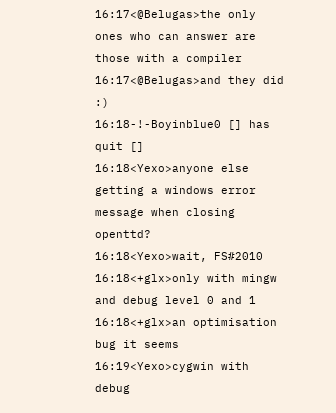16:17<@Belugas>the only ones who can answer are those with a compiler
16:17<@Belugas>and they did :)
16:18-!-Boyinblue0 [] has quit []
16:18<Yexo>anyone else getting a windows error message when closing openttd?
16:18<Yexo>wait, FS#2010
16:18<+glx>only with mingw and debug level 0 and 1
16:18<+glx>an optimisation bug it seems
16:19<Yexo>cygwin with debug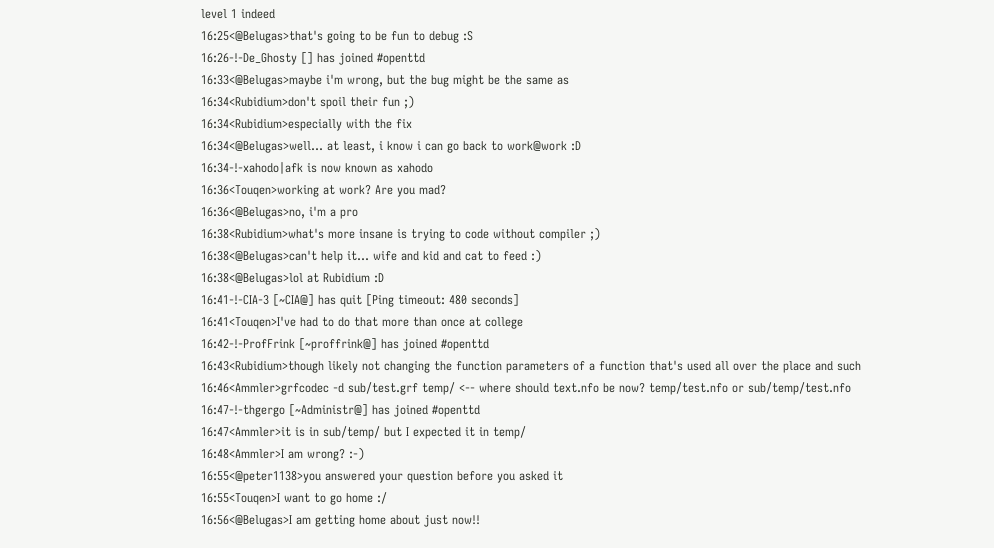level 1 indeed
16:25<@Belugas>that's going to be fun to debug :S
16:26-!-De_Ghosty [] has joined #openttd
16:33<@Belugas>maybe i'm wrong, but the bug might be the same as
16:34<Rubidium>don't spoil their fun ;)
16:34<Rubidium>especially with the fix
16:34<@Belugas>well... at least, i know i can go back to work@work :D
16:34-!-xahodo|afk is now known as xahodo
16:36<Touqen>working at work? Are you mad?
16:36<@Belugas>no, i'm a pro
16:38<Rubidium>what's more insane is trying to code without compiler ;)
16:38<@Belugas>can't help it... wife and kid and cat to feed :)
16:38<@Belugas>lol at Rubidium :D
16:41-!-CIA-3 [~CIA@] has quit [Ping timeout: 480 seconds]
16:41<Touqen>I've had to do that more than once at college
16:42-!-ProfFrink [~proffrink@] has joined #openttd
16:43<Rubidium>though likely not changing the function parameters of a function that's used all over the place and such
16:46<Ammler>grfcodec -d sub/test.grf temp/ <-- where should text.nfo be now? temp/test.nfo or sub/temp/test.nfo
16:47-!-thgergo [~Administr@] has joined #openttd
16:47<Ammler>it is in sub/temp/ but I expected it in temp/
16:48<Ammler>I am wrong? :-)
16:55<@peter1138>you answered your question before you asked it
16:55<Touqen>I want to go home :/
16:56<@Belugas>I am getting home about just now!!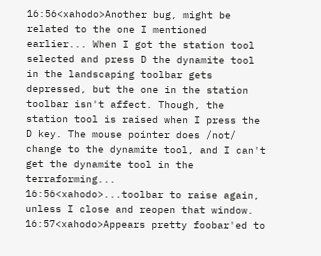16:56<xahodo>Another bug, might be related to the one I mentioned earlier... When I got the station tool selected and press D the dynamite tool in the landscaping toolbar gets depressed, but the one in the station toolbar isn't affect. Though, the station tool is raised when I press the D key. The mouse pointer does /not/ change to the dynamite tool, and I can't get the dynamite tool in the terraforming...
16:56<xahodo>...toolbar to raise again, unless I close and reopen that window.
16:57<xahodo>Appears pretty foobar'ed to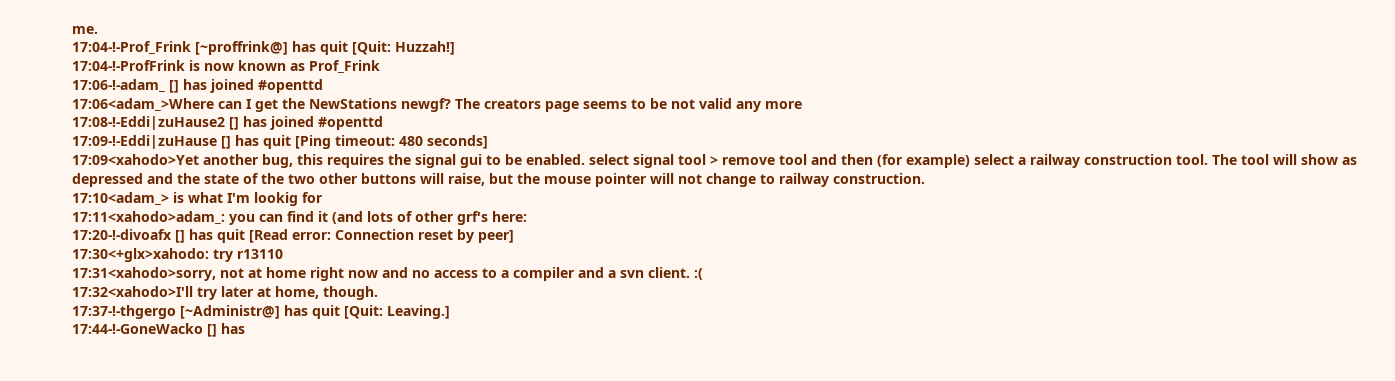me.
17:04-!-Prof_Frink [~proffrink@] has quit [Quit: Huzzah!]
17:04-!-ProfFrink is now known as Prof_Frink
17:06-!-adam_ [] has joined #openttd
17:06<adam_>Where can I get the NewStations newgf? The creators page seems to be not valid any more
17:08-!-Eddi|zuHause2 [] has joined #openttd
17:09-!-Eddi|zuHause [] has quit [Ping timeout: 480 seconds]
17:09<xahodo>Yet another bug, this requires the signal gui to be enabled. select signal tool > remove tool and then (for example) select a railway construction tool. The tool will show as depressed and the state of the two other buttons will raise, but the mouse pointer will not change to railway construction.
17:10<adam_> is what I'm lookig for
17:11<xahodo>adam_: you can find it (and lots of other grf's here:
17:20-!-divoafx [] has quit [Read error: Connection reset by peer]
17:30<+glx>xahodo: try r13110
17:31<xahodo>sorry, not at home right now and no access to a compiler and a svn client. :(
17:32<xahodo>I'll try later at home, though.
17:37-!-thgergo [~Administr@] has quit [Quit: Leaving.]
17:44-!-GoneWacko [] has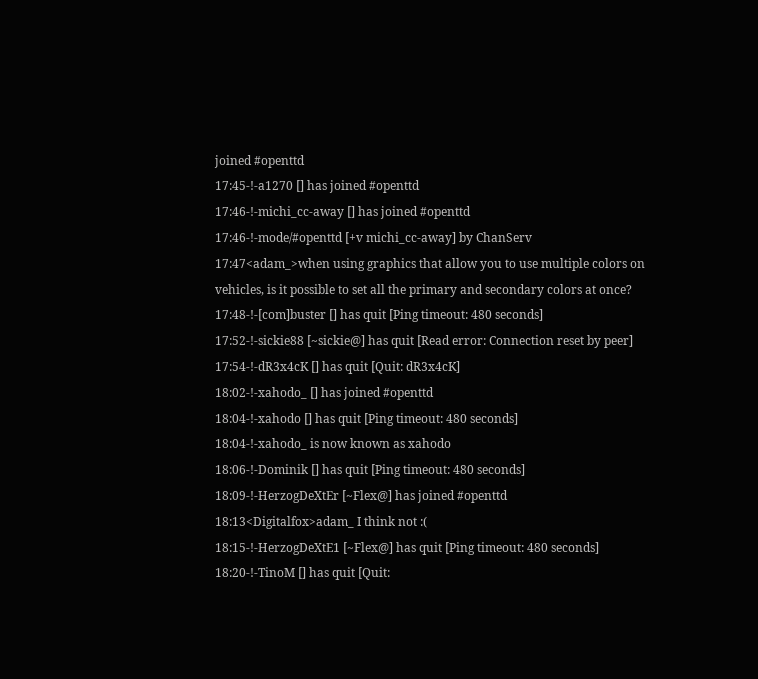joined #openttd
17:45-!-a1270 [] has joined #openttd
17:46-!-michi_cc-away [] has joined #openttd
17:46-!-mode/#openttd [+v michi_cc-away] by ChanServ
17:47<adam_>when using graphics that allow you to use multiple colors on vehicles, is it possible to set all the primary and secondary colors at once?
17:48-!-[com]buster [] has quit [Ping timeout: 480 seconds]
17:52-!-sickie88 [~sickie@] has quit [Read error: Connection reset by peer]
17:54-!-dR3x4cK [] has quit [Quit: dR3x4cK]
18:02-!-xahodo_ [] has joined #openttd
18:04-!-xahodo [] has quit [Ping timeout: 480 seconds]
18:04-!-xahodo_ is now known as xahodo
18:06-!-Dominik [] has quit [Ping timeout: 480 seconds]
18:09-!-HerzogDeXtEr [~Flex@] has joined #openttd
18:13<Digitalfox>adam_ I think not :(
18:15-!-HerzogDeXtE1 [~Flex@] has quit [Ping timeout: 480 seconds]
18:20-!-TinoM [] has quit [Quit: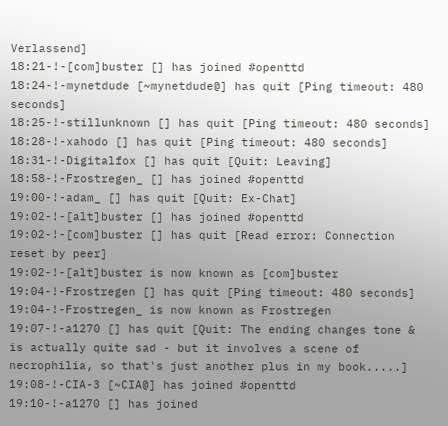Verlassend]
18:21-!-[com]buster [] has joined #openttd
18:24-!-mynetdude [~mynetdude@] has quit [Ping timeout: 480 seconds]
18:25-!-stillunknown [] has quit [Ping timeout: 480 seconds]
18:28-!-xahodo [] has quit [Ping timeout: 480 seconds]
18:31-!-Digitalfox [] has quit [Quit: Leaving]
18:58-!-Frostregen_ [] has joined #openttd
19:00-!-adam_ [] has quit [Quit: Ex-Chat]
19:02-!-[alt]buster [] has joined #openttd
19:02-!-[com]buster [] has quit [Read error: Connection reset by peer]
19:02-!-[alt]buster is now known as [com]buster
19:04-!-Frostregen [] has quit [Ping timeout: 480 seconds]
19:04-!-Frostregen_ is now known as Frostregen
19:07-!-a1270 [] has quit [Quit: The ending changes tone & is actually quite sad - but it involves a scene of necrophilia, so that's just another plus in my book.....]
19:08-!-CIA-3 [~CIA@] has joined #openttd
19:10-!-a1270 [] has joined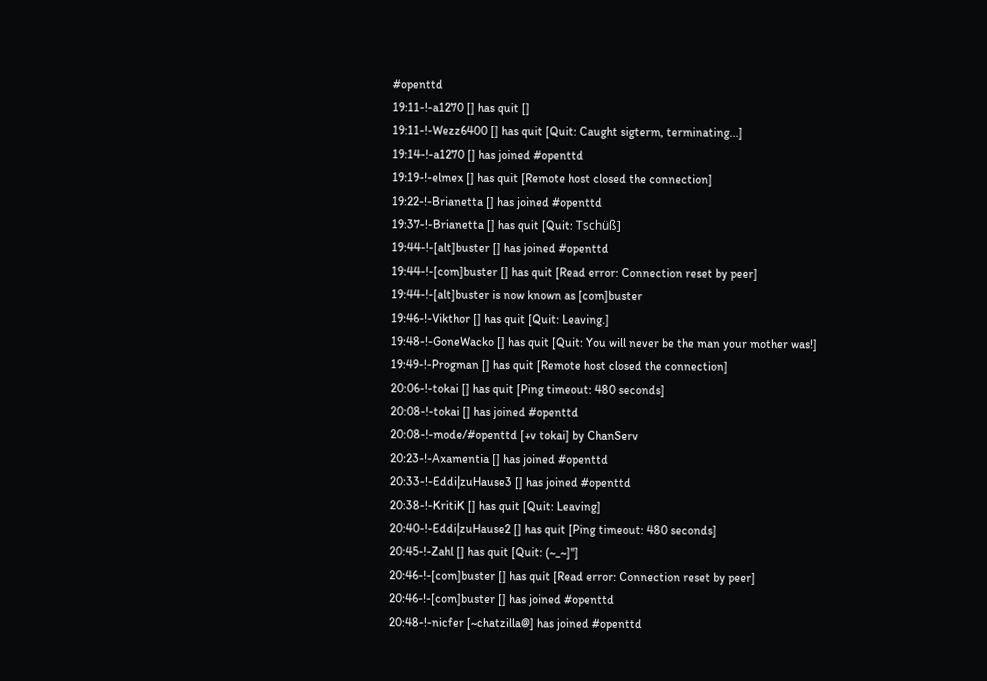#openttd
19:11-!-a1270 [] has quit []
19:11-!-Wezz6400 [] has quit [Quit: Caught sigterm, terminating...]
19:14-!-a1270 [] has joined #openttd
19:19-!-elmex [] has quit [Remote host closed the connection]
19:22-!-Brianetta [] has joined #openttd
19:37-!-Brianetta [] has quit [Quit: Tschüß]
19:44-!-[alt]buster [] has joined #openttd
19:44-!-[com]buster [] has quit [Read error: Connection reset by peer]
19:44-!-[alt]buster is now known as [com]buster
19:46-!-Vikthor [] has quit [Quit: Leaving.]
19:48-!-GoneWacko [] has quit [Quit: You will never be the man your mother was!]
19:49-!-Progman [] has quit [Remote host closed the connection]
20:06-!-tokai [] has quit [Ping timeout: 480 seconds]
20:08-!-tokai [] has joined #openttd
20:08-!-mode/#openttd [+v tokai] by ChanServ
20:23-!-Axamentia [] has joined #openttd
20:33-!-Eddi|zuHause3 [] has joined #openttd
20:38-!-KritiK [] has quit [Quit: Leaving]
20:40-!-Eddi|zuHause2 [] has quit [Ping timeout: 480 seconds]
20:45-!-Zahl [] has quit [Quit: (~_~]"]
20:46-!-[com]buster [] has quit [Read error: Connection reset by peer]
20:46-!-[com]buster [] has joined #openttd
20:48-!-nicfer [~chatzilla@] has joined #openttd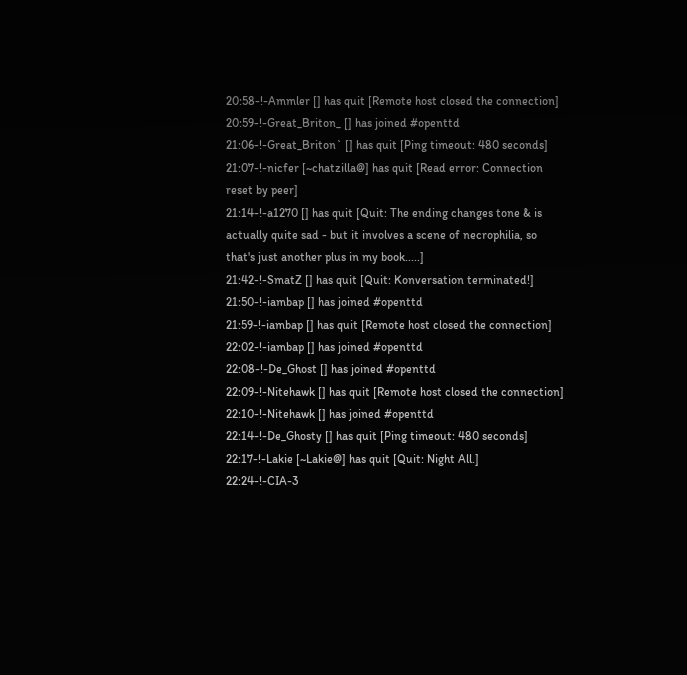20:58-!-Ammler [] has quit [Remote host closed the connection]
20:59-!-Great_Briton_ [] has joined #openttd
21:06-!-Great_Briton` [] has quit [Ping timeout: 480 seconds]
21:07-!-nicfer [~chatzilla@] has quit [Read error: Connection reset by peer]
21:14-!-a1270 [] has quit [Quit: The ending changes tone & is actually quite sad - but it involves a scene of necrophilia, so that's just another plus in my book.....]
21:42-!-SmatZ [] has quit [Quit: Konversation terminated!]
21:50-!-iambap [] has joined #openttd
21:59-!-iambap [] has quit [Remote host closed the connection]
22:02-!-iambap [] has joined #openttd
22:08-!-De_Ghost [] has joined #openttd
22:09-!-Nitehawk [] has quit [Remote host closed the connection]
22:10-!-Nitehawk [] has joined #openttd
22:14-!-De_Ghosty [] has quit [Ping timeout: 480 seconds]
22:17-!-Lakie [~Lakie@] has quit [Quit: Night All.]
22:24-!-CIA-3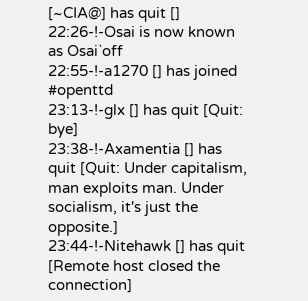[~CIA@] has quit []
22:26-!-Osai is now known as Osai`off
22:55-!-a1270 [] has joined #openttd
23:13-!-glx [] has quit [Quit: bye]
23:38-!-Axamentia [] has quit [Quit: Under capitalism, man exploits man. Under socialism, it's just the opposite.]
23:44-!-Nitehawk [] has quit [Remote host closed the connection]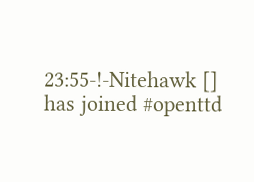23:55-!-Nitehawk [] has joined #openttd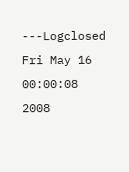---Logclosed Fri May 16 00:00:08 2008